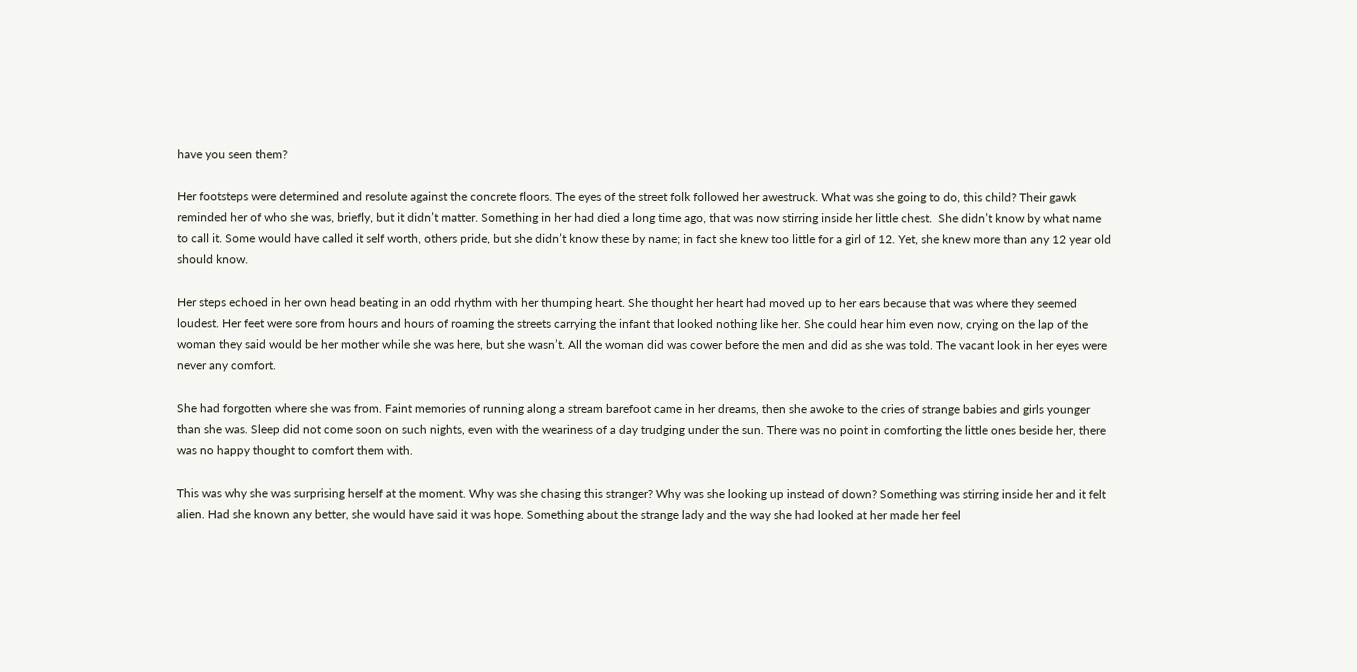have you seen them?

Her footsteps were determined and resolute against the concrete floors. The eyes of the street folk followed her awestruck. What was she going to do, this child? Their gawk reminded her of who she was, briefly, but it didn’t matter. Something in her had died a long time ago, that was now stirring inside her little chest.  She didn’t know by what name to call it. Some would have called it self worth, others pride, but she didn’t know these by name; in fact she knew too little for a girl of 12. Yet, she knew more than any 12 year old should know.

Her steps echoed in her own head beating in an odd rhythm with her thumping heart. She thought her heart had moved up to her ears because that was where they seemed loudest. Her feet were sore from hours and hours of roaming the streets carrying the infant that looked nothing like her. She could hear him even now, crying on the lap of the woman they said would be her mother while she was here, but she wasn’t. All the woman did was cower before the men and did as she was told. The vacant look in her eyes were never any comfort.

She had forgotten where she was from. Faint memories of running along a stream barefoot came in her dreams, then she awoke to the cries of strange babies and girls younger than she was. Sleep did not come soon on such nights, even with the weariness of a day trudging under the sun. There was no point in comforting the little ones beside her, there was no happy thought to comfort them with.

This was why she was surprising herself at the moment. Why was she chasing this stranger? Why was she looking up instead of down? Something was stirring inside her and it felt alien. Had she known any better, she would have said it was hope. Something about the strange lady and the way she had looked at her made her feel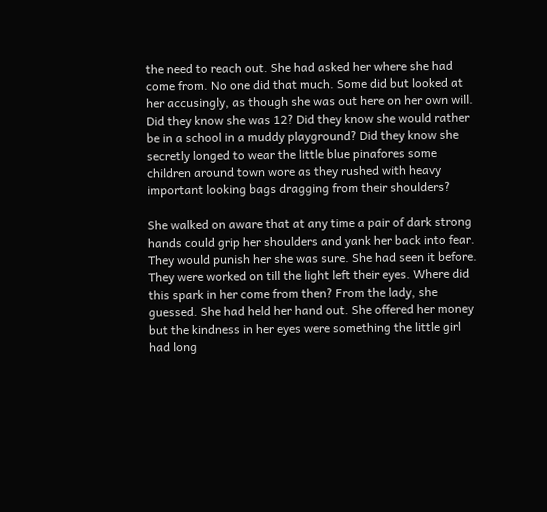the need to reach out. She had asked her where she had come from. No one did that much. Some did but looked at her accusingly, as though she was out here on her own will. Did they know she was 12? Did they know she would rather be in a school in a muddy playground? Did they know she secretly longed to wear the little blue pinafores some children around town wore as they rushed with heavy important looking bags dragging from their shoulders?

She walked on aware that at any time a pair of dark strong hands could grip her shoulders and yank her back into fear. They would punish her she was sure. She had seen it before. They were worked on till the light left their eyes. Where did this spark in her come from then? From the lady, she guessed. She had held her hand out. She offered her money but the kindness in her eyes were something the little girl had long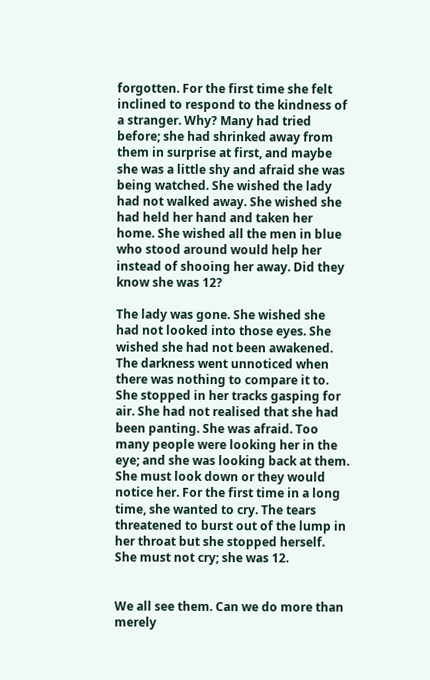forgotten. For the first time she felt inclined to respond to the kindness of a stranger. Why? Many had tried before; she had shrinked away from them in surprise at first, and maybe she was a little shy and afraid she was being watched. She wished the lady had not walked away. She wished she had held her hand and taken her home. She wished all the men in blue who stood around would help her instead of shooing her away. Did they know she was 12?

The lady was gone. She wished she had not looked into those eyes. She wished she had not been awakened. The darkness went unnoticed when there was nothing to compare it to. She stopped in her tracks gasping for air. She had not realised that she had been panting. She was afraid. Too many people were looking her in the eye; and she was looking back at them. She must look down or they would notice her. For the first time in a long time, she wanted to cry. The tears threatened to burst out of the lump in her throat but she stopped herself. She must not cry; she was 12.


We all see them. Can we do more than merely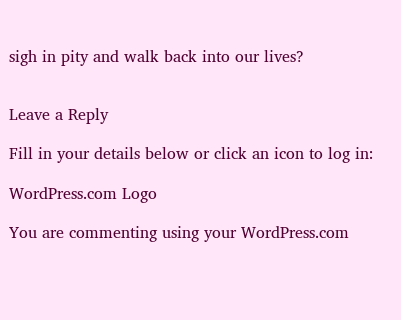sigh in pity and walk back into our lives?


Leave a Reply

Fill in your details below or click an icon to log in:

WordPress.com Logo

You are commenting using your WordPress.com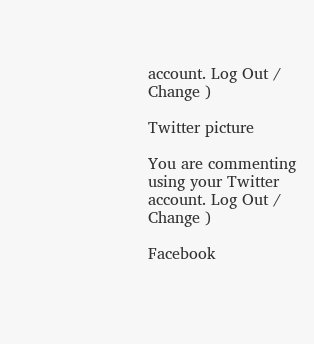account. Log Out / Change )

Twitter picture

You are commenting using your Twitter account. Log Out / Change )

Facebook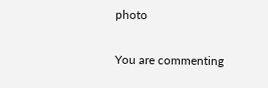photo

You are commenting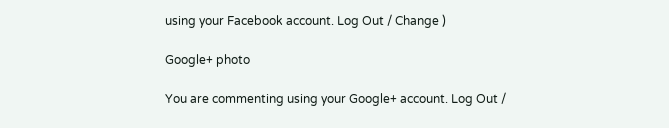using your Facebook account. Log Out / Change )

Google+ photo

You are commenting using your Google+ account. Log Out /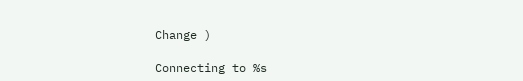Change )

Connecting to %s